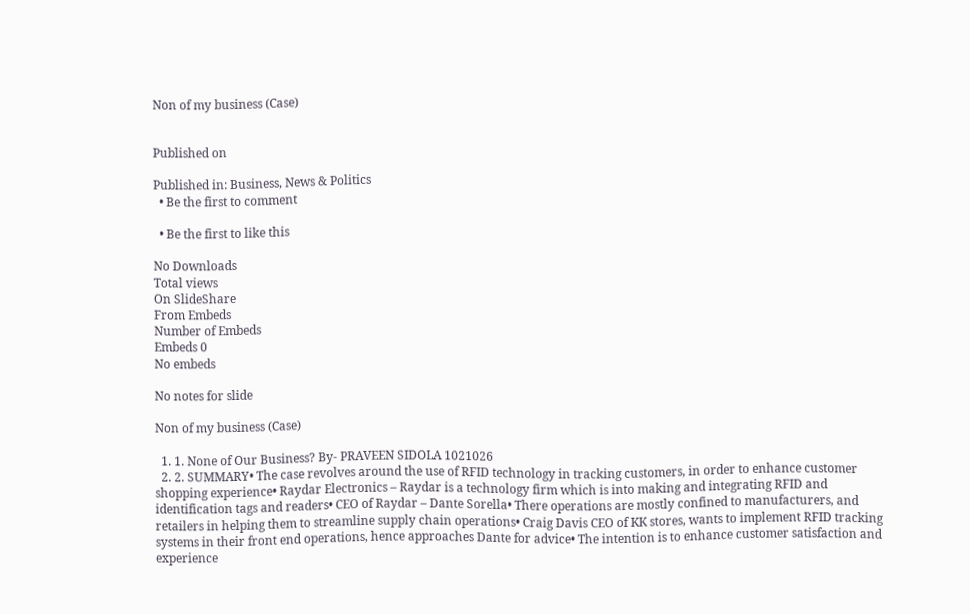Non of my business (Case)


Published on

Published in: Business, News & Politics
  • Be the first to comment

  • Be the first to like this

No Downloads
Total views
On SlideShare
From Embeds
Number of Embeds
Embeds 0
No embeds

No notes for slide

Non of my business (Case)

  1. 1. None of Our Business? By- PRAVEEN SIDOLA 1021026
  2. 2. SUMMARY• The case revolves around the use of RFID technology in tracking customers, in order to enhance customer shopping experience• Raydar Electronics – Raydar is a technology firm which is into making and integrating RFID and identification tags and readers• CEO of Raydar – Dante Sorella• There operations are mostly confined to manufacturers, and retailers in helping them to streamline supply chain operations• Craig Davis CEO of KK stores, wants to implement RFID tracking systems in their front end operations, hence approaches Dante for advice• The intention is to enhance customer satisfaction and experience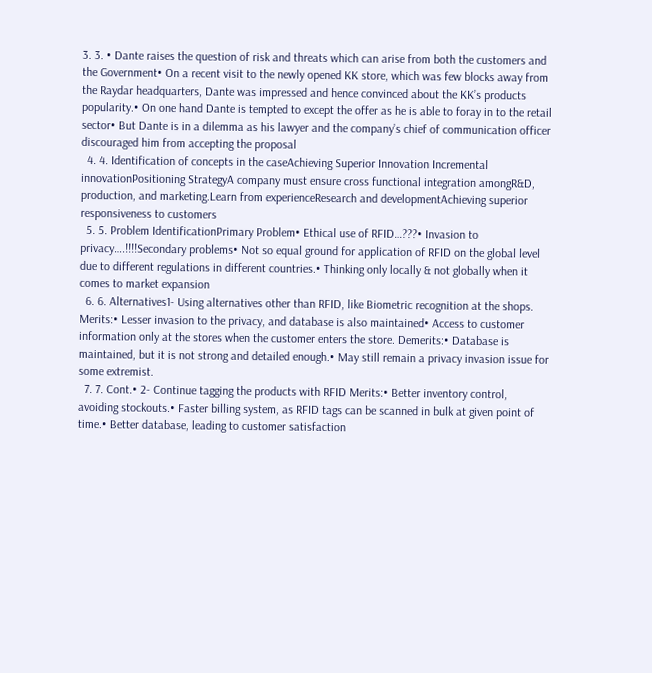3. 3. • Dante raises the question of risk and threats which can arise from both the customers and the Government• On a recent visit to the newly opened KK store, which was few blocks away from the Raydar headquarters, Dante was impressed and hence convinced about the KK’s products popularity.• On one hand Dante is tempted to except the offer as he is able to foray in to the retail sector• But Dante is in a dilemma as his lawyer and the company’s chief of communication officer discouraged him from accepting the proposal
  4. 4. Identification of concepts in the caseAchieving Superior Innovation Incremental innovationPositioning StrategyA company must ensure cross functional integration amongR&D, production, and marketing.Learn from experienceResearch and developmentAchieving superior responsiveness to customers
  5. 5. Problem IdentificationPrimary Problem• Ethical use of RFID…???• Invasion to privacy….!!!!Secondary problems• Not so equal ground for application of RFID on the global level due to different regulations in different countries.• Thinking only locally & not globally when it comes to market expansion
  6. 6. Alternatives1- Using alternatives other than RFID, like Biometric recognition at the shops. Merits:• Lesser invasion to the privacy, and database is also maintained• Access to customer information only at the stores when the customer enters the store. Demerits:• Database is maintained, but it is not strong and detailed enough.• May still remain a privacy invasion issue for some extremist.
  7. 7. Cont.• 2- Continue tagging the products with RFID Merits:• Better inventory control, avoiding stockouts.• Faster billing system, as RFID tags can be scanned in bulk at given point of time.• Better database, leading to customer satisfaction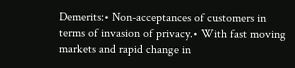Demerits:• Non-acceptances of customers in terms of invasion of privacy.• With fast moving markets and rapid change in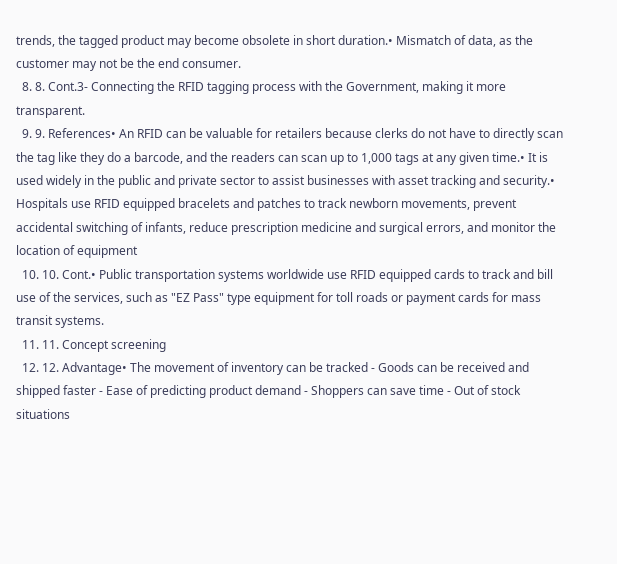trends, the tagged product may become obsolete in short duration.• Mismatch of data, as the customer may not be the end consumer.
  8. 8. Cont.3- Connecting the RFID tagging process with the Government, making it more transparent.
  9. 9. References• An RFID can be valuable for retailers because clerks do not have to directly scan the tag like they do a barcode, and the readers can scan up to 1,000 tags at any given time.• It is used widely in the public and private sector to assist businesses with asset tracking and security.• Hospitals use RFID equipped bracelets and patches to track newborn movements, prevent accidental switching of infants, reduce prescription medicine and surgical errors, and monitor the location of equipment
  10. 10. Cont.• Public transportation systems worldwide use RFID equipped cards to track and bill use of the services, such as "EZ Pass" type equipment for toll roads or payment cards for mass transit systems.
  11. 11. Concept screening
  12. 12. Advantage• The movement of inventory can be tracked - Goods can be received and shipped faster - Ease of predicting product demand - Shoppers can save time - Out of stock situations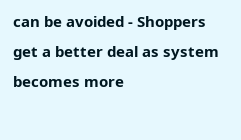can be avoided - Shoppers get a better deal as system becomes more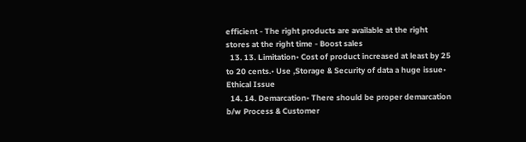efficient - The right products are available at the right stores at the right time - Boost sales
  13. 13. Limitation• Cost of product increased at least by 25 to 20 cents.• Use ,Storage & Security of data a huge issue• Ethical Issue
  14. 14. Demarcation• There should be proper demarcation b/w Process & Customer